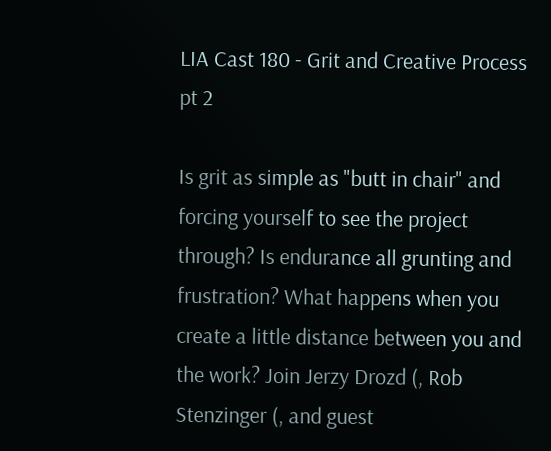LIA Cast 180 - Grit and Creative Process pt 2

Is grit as simple as "butt in chair" and forcing yourself to see the project through? Is endurance all grunting and frustration? What happens when you create a little distance between you and the work? Join Jerzy Drozd (, Rob Stenzinger (, and guest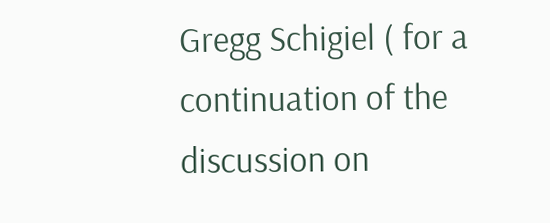Gregg Schigiel ( for a continuation of the discussion on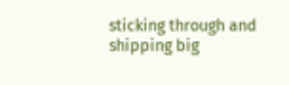sticking through and shipping big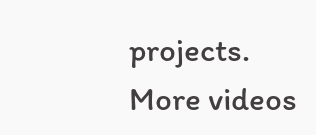projects.
More videos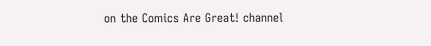on the Comics Are Great! channel